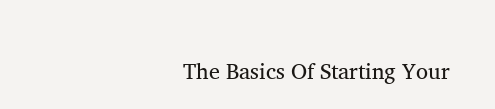The Basics Of Starting Your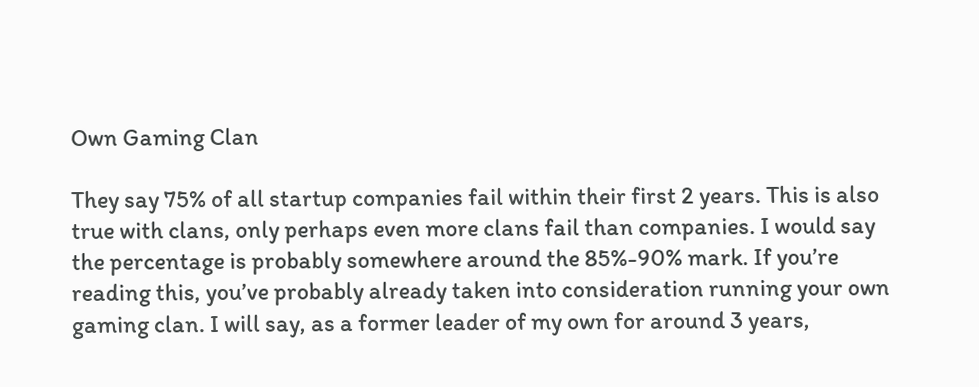Own Gaming Clan

They say 75% of all startup companies fail within their first 2 years. This is also true with clans, only perhaps even more clans fail than companies. I would say the percentage is probably somewhere around the 85%-90% mark. If you’re reading this, you’ve probably already taken into consideration running your own gaming clan. I will say, as a former leader of my own for around 3 years,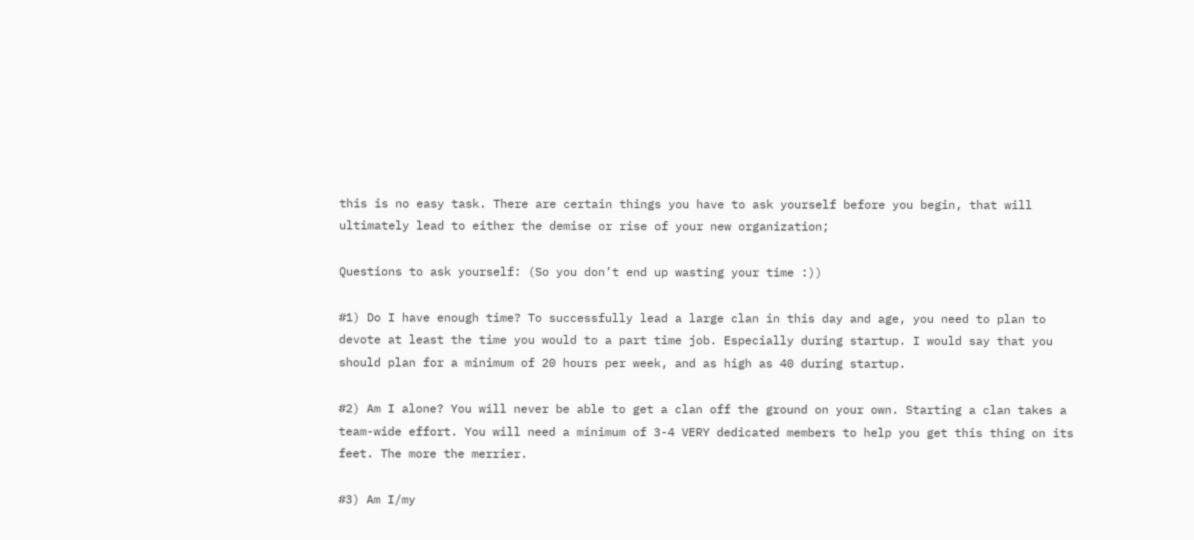this is no easy task. There are certain things you have to ask yourself before you begin, that will ultimately lead to either the demise or rise of your new organization;

Questions to ask yourself: (So you don’t end up wasting your time :))

#1) Do I have enough time? To successfully lead a large clan in this day and age, you need to plan to devote at least the time you would to a part time job. Especially during startup. I would say that you should plan for a minimum of 20 hours per week, and as high as 40 during startup.

#2) Am I alone? You will never be able to get a clan off the ground on your own. Starting a clan takes a team-wide effort. You will need a minimum of 3-4 VERY dedicated members to help you get this thing on its feet. The more the merrier.

#3) Am I/my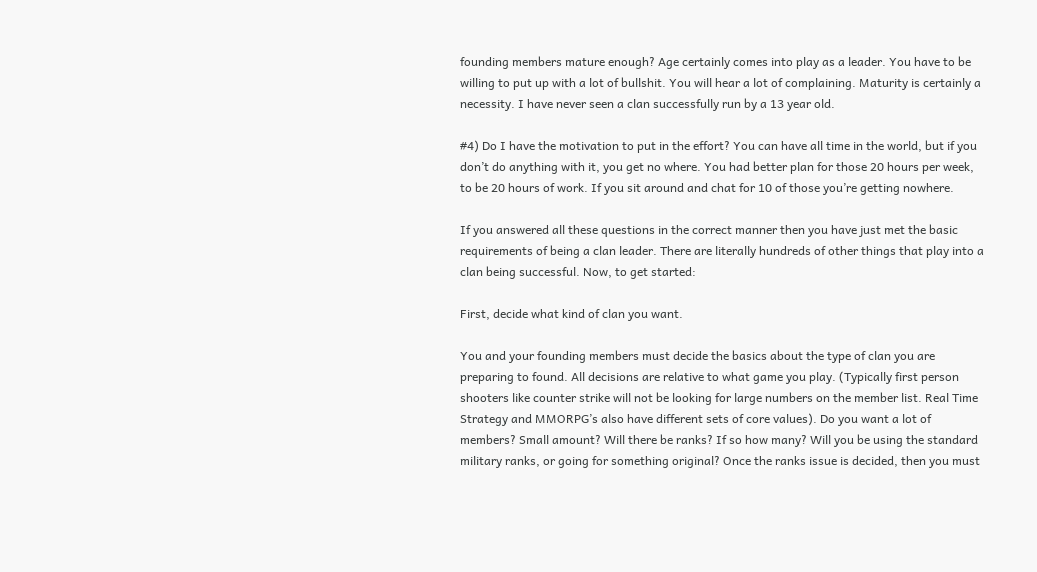founding members mature enough? Age certainly comes into play as a leader. You have to be willing to put up with a lot of bullshit. You will hear a lot of complaining. Maturity is certainly a necessity. I have never seen a clan successfully run by a 13 year old.

#4) Do I have the motivation to put in the effort? You can have all time in the world, but if you don’t do anything with it, you get no where. You had better plan for those 20 hours per week, to be 20 hours of work. If you sit around and chat for 10 of those you’re getting nowhere.

If you answered all these questions in the correct manner then you have just met the basic requirements of being a clan leader. There are literally hundreds of other things that play into a clan being successful. Now, to get started:

First, decide what kind of clan you want.

You and your founding members must decide the basics about the type of clan you are preparing to found. All decisions are relative to what game you play. (Typically first person shooters like counter strike will not be looking for large numbers on the member list. Real Time Strategy and MMORPG’s also have different sets of core values). Do you want a lot of members? Small amount? Will there be ranks? If so how many? Will you be using the standard military ranks, or going for something original? Once the ranks issue is decided, then you must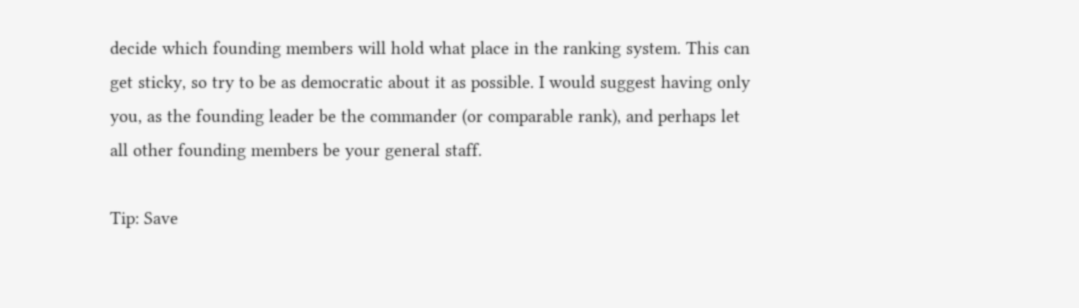decide which founding members will hold what place in the ranking system. This can get sticky, so try to be as democratic about it as possible. I would suggest having only you, as the founding leader be the commander (or comparable rank), and perhaps let all other founding members be your general staff.

Tip: Save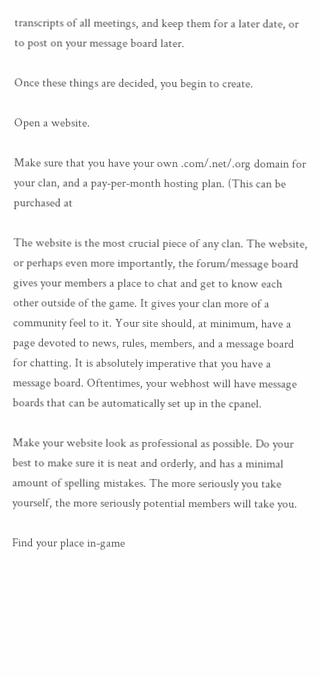transcripts of all meetings, and keep them for a later date, or to post on your message board later.

Once these things are decided, you begin to create.

Open a website.

Make sure that you have your own .com/.net/.org domain for your clan, and a pay-per-month hosting plan. (This can be purchased at

The website is the most crucial piece of any clan. The website, or perhaps even more importantly, the forum/message board gives your members a place to chat and get to know each other outside of the game. It gives your clan more of a community feel to it. Your site should, at minimum, have a page devoted to news, rules, members, and a message board for chatting. It is absolutely imperative that you have a message board. Oftentimes, your webhost will have message boards that can be automatically set up in the cpanel.

Make your website look as professional as possible. Do your best to make sure it is neat and orderly, and has a minimal amount of spelling mistakes. The more seriously you take yourself, the more seriously potential members will take you.

Find your place in-game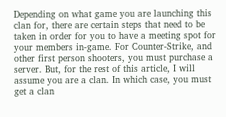Depending on what game you are launching this clan for, there are certain steps that need to be taken in order for you to have a meeting spot for your members in-game. For Counter-Strike, and other first person shooters, you must purchase a server. But, for the rest of this article, I will assume you are a clan. In which case, you must get a clan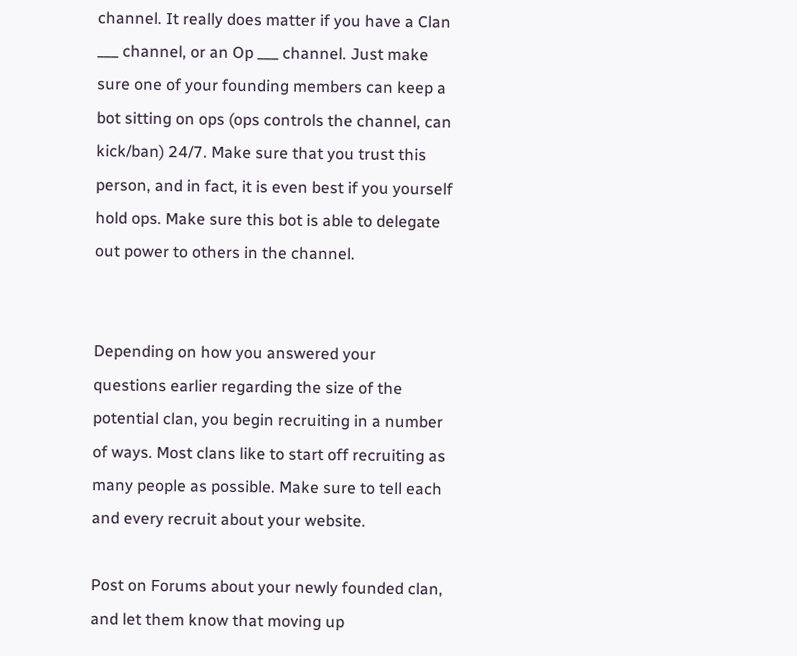channel. It really does matter if you have a Clan ___ channel, or an Op ___ channel. Just make sure one of your founding members can keep a bot sitting on ops (ops controls the channel, can kick/ban) 24/7. Make sure that you trust this person, and in fact, it is even best if you yourself hold ops. Make sure this bot is able to delegate out power to others in the channel.


Depending on how you answered your questions earlier regarding the size of the potential clan, you begin recruiting in a number of ways. Most clans like to start off recruiting as many people as possible. Make sure to tell each and every recruit about your website.

Post on Forums about your newly founded clan, and let them know that moving up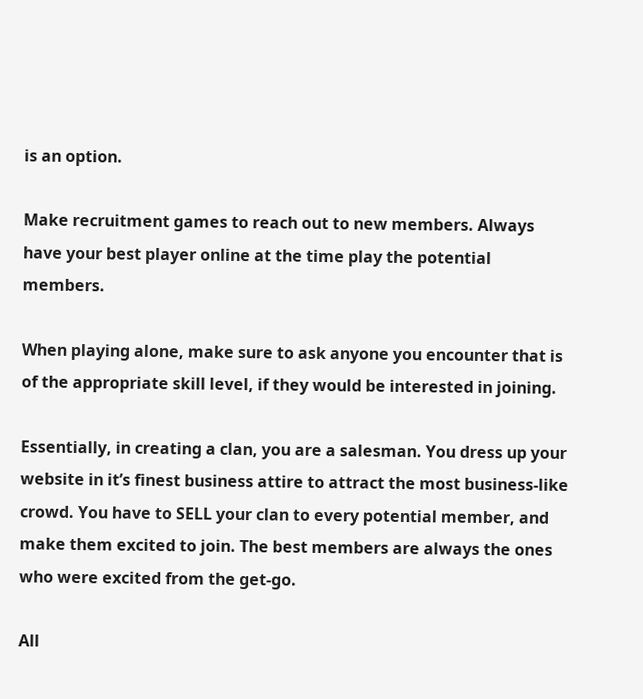is an option.

Make recruitment games to reach out to new members. Always have your best player online at the time play the potential members.

When playing alone, make sure to ask anyone you encounter that is of the appropriate skill level, if they would be interested in joining.

Essentially, in creating a clan, you are a salesman. You dress up your website in it’s finest business attire to attract the most business-like crowd. You have to SELL your clan to every potential member, and make them excited to join. The best members are always the ones who were excited from the get-go.

All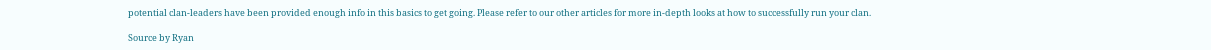potential clan-leaders have been provided enough info in this basics to get going. Please refer to our other articles for more in-depth looks at how to successfully run your clan.

Source by Ryan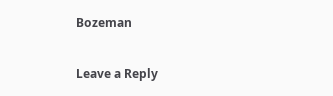Bozeman

Leave a Reply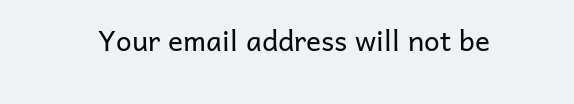Your email address will not be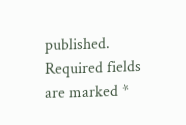published. Required fields are marked *